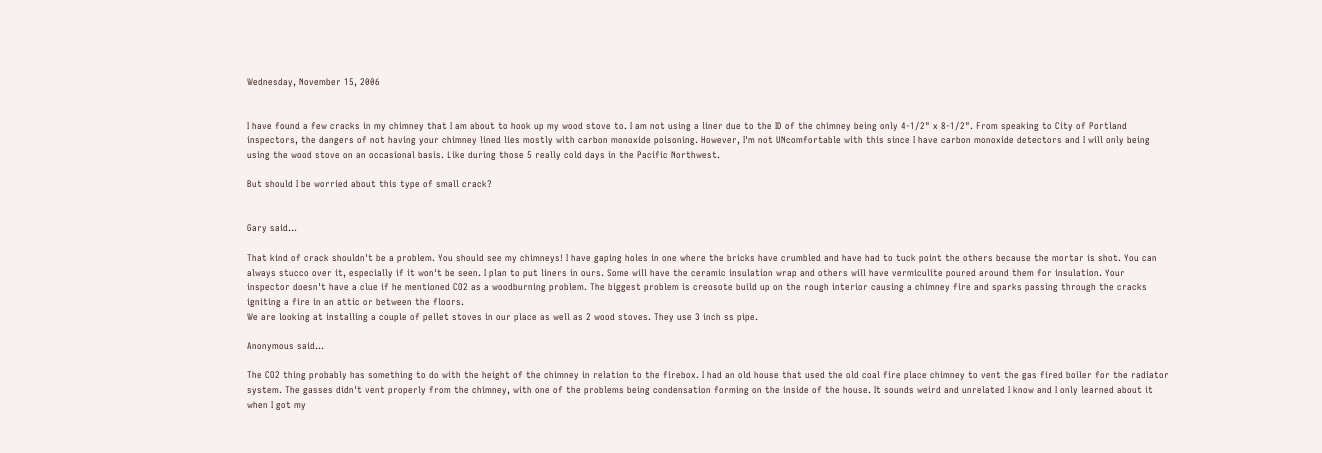Wednesday, November 15, 2006


I have found a few cracks in my chimney that I am about to hook up my wood stove to. I am not using a liner due to the ID of the chimney being only 4-1/2" x 8-1/2". From speaking to City of Portland inspectors, the dangers of not having your chimney lined lies mostly with carbon monoxide poisoning. However, I'm not UNcomfortable with this since I have carbon monoxide detectors and I will only being using the wood stove on an occasional basis. Like during those 5 really cold days in the Pacific Northwest.

But should I be worried about this type of small crack?


Gary said...

That kind of crack shouldn't be a problem. You should see my chimneys! I have gaping holes in one where the bricks have crumbled and have had to tuck point the others because the mortar is shot. You can always stucco over it, especially if it won't be seen. I plan to put liners in ours. Some will have the ceramic insulation wrap and others will have vermiculite poured around them for insulation. Your inspector doesn't have a clue if he mentioned CO2 as a woodburning problem. The biggest problem is creosote build up on the rough interior causing a chimney fire and sparks passing through the cracks igniting a fire in an attic or between the floors.
We are looking at installing a couple of pellet stoves in our place as well as 2 wood stoves. They use 3 inch ss pipe.

Anonymous said...

The CO2 thing probably has something to do with the height of the chimney in relation to the firebox. I had an old house that used the old coal fire place chimney to vent the gas fired boiler for the radiator system. The gasses didn't vent properly from the chimney, with one of the problems being condensation forming on the inside of the house. It sounds weird and unrelated I know and I only learned about it when I got my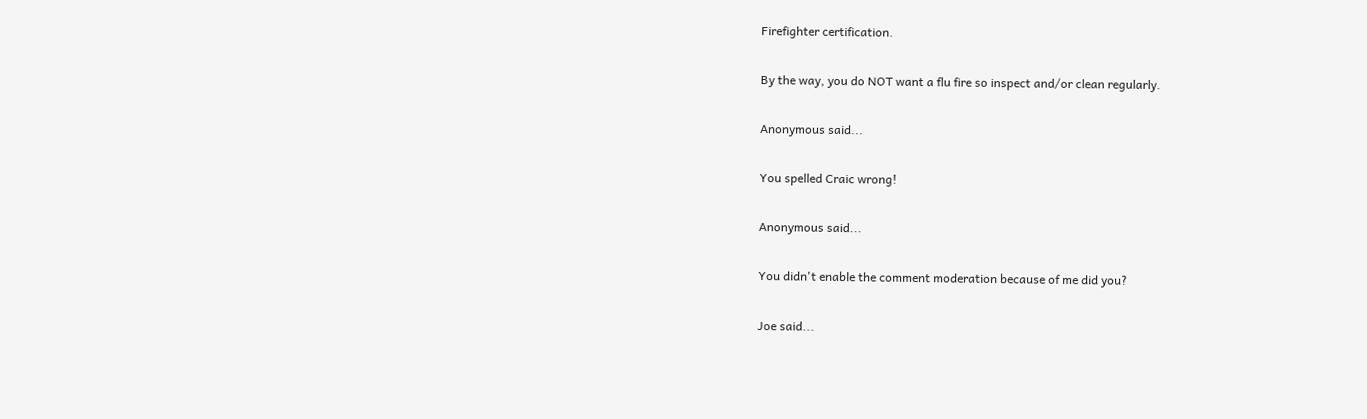Firefighter certification.

By the way, you do NOT want a flu fire so inspect and/or clean regularly.

Anonymous said...

You spelled Craic wrong!

Anonymous said...

You didn't enable the comment moderation because of me did you?

Joe said...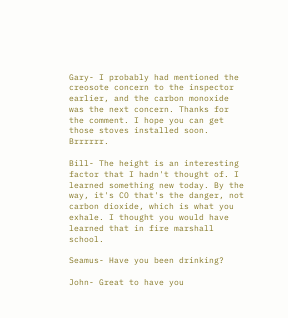Gary- I probably had mentioned the creosote concern to the inspector earlier, and the carbon monoxide was the next concern. Thanks for the comment. I hope you can get those stoves installed soon. Brrrrrr.

Bill- The height is an interesting factor that I hadn't thought of. I learned something new today. By the way, it's CO that's the danger, not carbon dioxide, which is what you exhale. I thought you would have learned that in fire marshall school.

Seamus- Have you been drinking?

John- Great to have you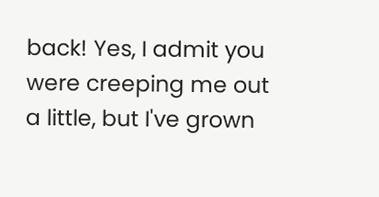back! Yes, I admit you were creeping me out a little, but I've grown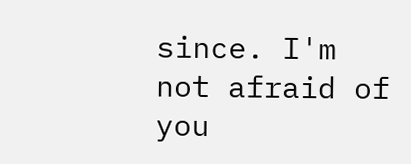since. I'm not afraid of you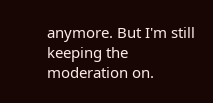anymore. But I'm still keeping the moderation on.